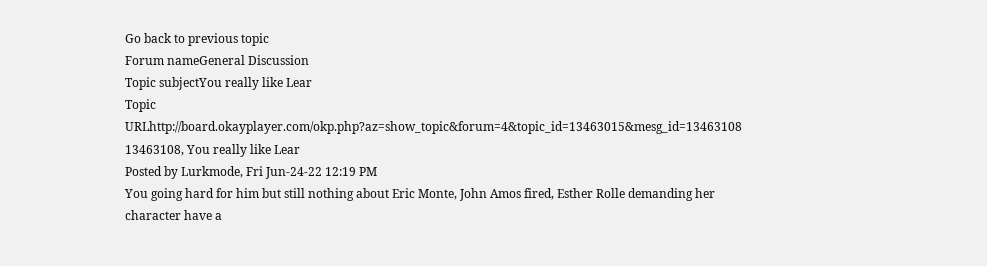Go back to previous topic
Forum nameGeneral Discussion
Topic subjectYou really like Lear
Topic URLhttp://board.okayplayer.com/okp.php?az=show_topic&forum=4&topic_id=13463015&mesg_id=13463108
13463108, You really like Lear
Posted by Lurkmode, Fri Jun-24-22 12:19 PM
You going hard for him but still nothing about Eric Monte, John Amos fired, Esther Rolle demanding her character have a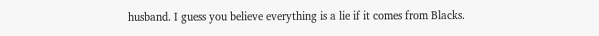husband. I guess you believe everything is a lie if it comes from Blacks.